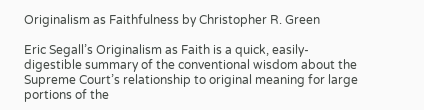Originalism as Faithfulness by Christopher R. Green

Eric Segall’s Originalism as Faith is a quick, easily-digestible summary of the conventional wisdom about the Supreme Court’s relationship to original meaning for large portions of the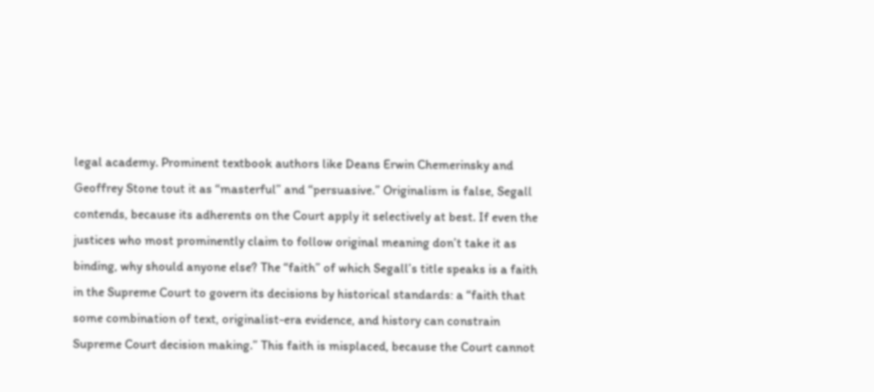legal academy. Prominent textbook authors like Deans Erwin Chemerinsky and Geoffrey Stone tout it as “masterful” and “persuasive.” Originalism is false, Segall contends, because its adherents on the Court apply it selectively at best. If even the justices who most prominently claim to follow original meaning don’t take it as binding, why should anyone else? The “faith” of which Segall’s title speaks is a faith in the Supreme Court to govern its decisions by historical standards: a “faith that some combination of text, originalist-era evidence, and history can constrain Supreme Court decision making.” This faith is misplaced, because the Court cannot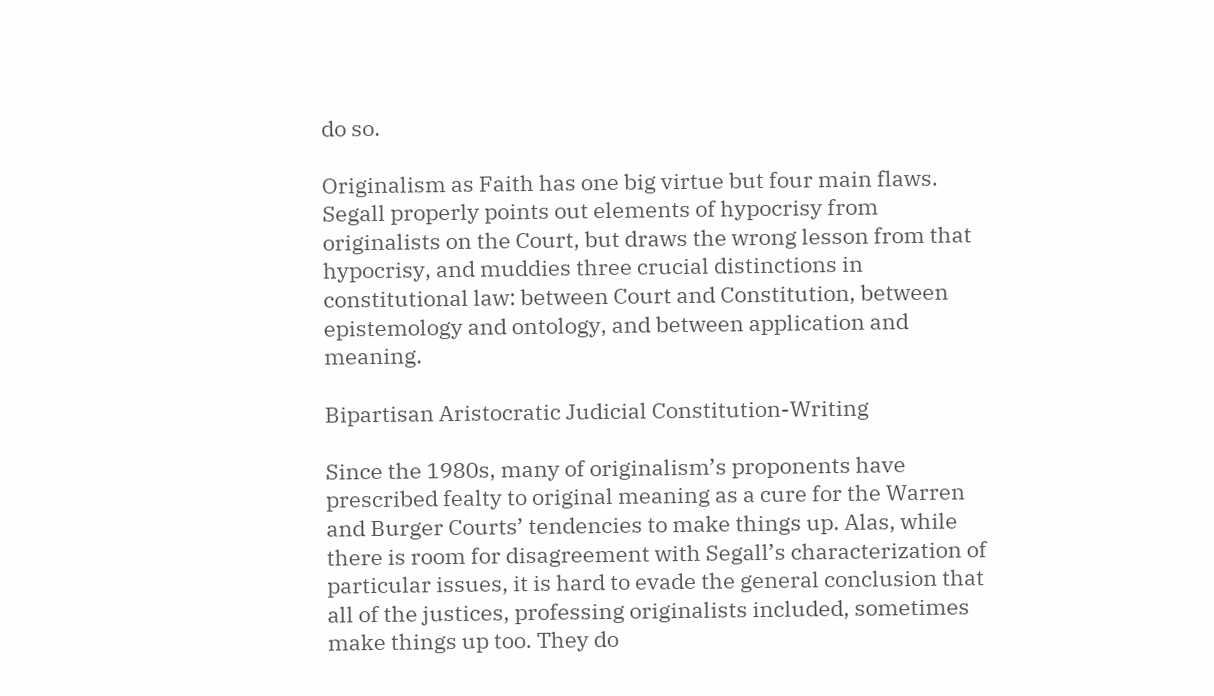do so.

Originalism as Faith has one big virtue but four main flaws. Segall properly points out elements of hypocrisy from originalists on the Court, but draws the wrong lesson from that hypocrisy, and muddies three crucial distinctions in constitutional law: between Court and Constitution, between epistemology and ontology, and between application and meaning.

Bipartisan Aristocratic Judicial Constitution-Writing

Since the 1980s, many of originalism’s proponents have prescribed fealty to original meaning as a cure for the Warren and Burger Courts’ tendencies to make things up. Alas, while there is room for disagreement with Segall’s characterization of particular issues, it is hard to evade the general conclusion that all of the justices, professing originalists included, sometimes make things up too. They do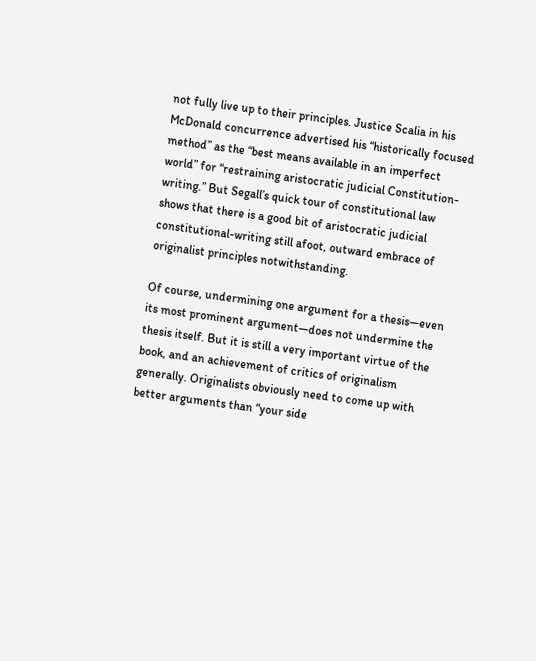not fully live up to their principles. Justice Scalia in his McDonald concurrence advertised his “historically focused method” as the “best means available in an imperfect world” for “restraining aristocratic judicial Constitution-writing.” But Segall’s quick tour of constitutional law shows that there is a good bit of aristocratic judicial constitutional-writing still afoot, outward embrace of originalist principles notwithstanding.

Of course, undermining one argument for a thesis—even its most prominent argument—does not undermine the thesis itself. But it is still a very important virtue of the book, and an achievement of critics of originalism generally. Originalists obviously need to come up with better arguments than “your side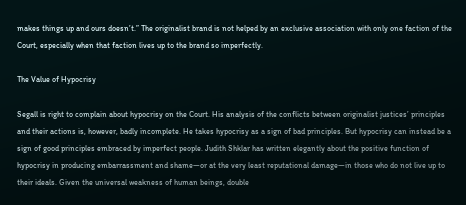makes things up and ours doesn’t.” The originalist brand is not helped by an exclusive association with only one faction of the Court, especially when that faction lives up to the brand so imperfectly.

The Value of Hypocrisy

Segall is right to complain about hypocrisy on the Court. His analysis of the conflicts between originalist justices’ principles and their actions is, however, badly incomplete. He takes hypocrisy as a sign of bad principles. But hypocrisy can instead be a sign of good principles embraced by imperfect people. Judith Shklar has written elegantly about the positive function of hypocrisy in producing embarrassment and shame—or at the very least reputational damage—in those who do not live up to their ideals. Given the universal weakness of human beings, double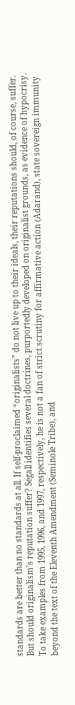standards are better than no standards at all. If self-proclaimed “originalists” do not live up to their ideals, their reputations should, of course, suffer. But should originalism’s reputation suffer? Segall identifies several doctrines, purportedly developed on originalist grounds, as evidence of hypocrisy. To take examples from 1995, 1996, and 1997, respectively, he is not a fan of strict scrutiny for affirmative action (Adarand), state sovereign immunity beyond the text of the Eleventh Amendment (Seminole Tribe), and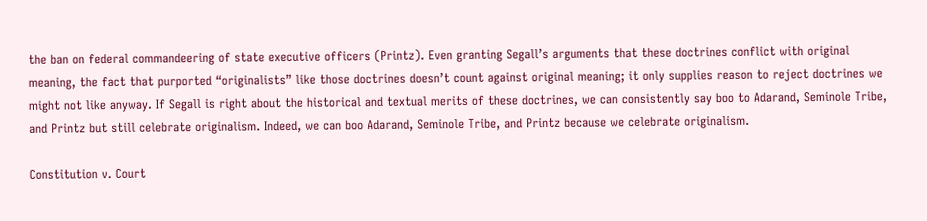the ban on federal commandeering of state executive officers (Printz). Even granting Segall’s arguments that these doctrines conflict with original meaning, the fact that purported “originalists” like those doctrines doesn’t count against original meaning; it only supplies reason to reject doctrines we might not like anyway. If Segall is right about the historical and textual merits of these doctrines, we can consistently say boo to Adarand, Seminole Tribe, and Printz but still celebrate originalism. Indeed, we can boo Adarand, Seminole Tribe, and Printz because we celebrate originalism.

Constitution v. Court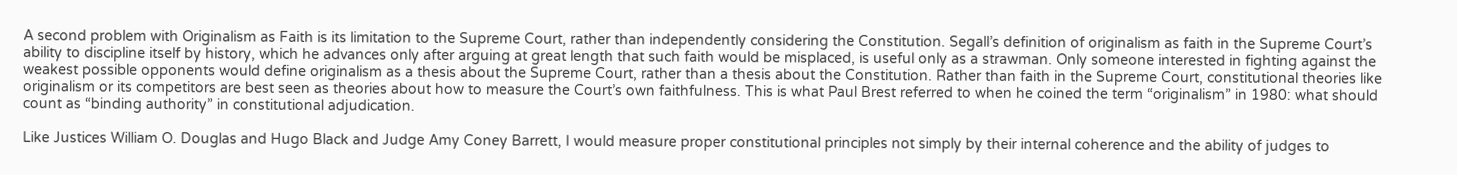A second problem with Originalism as Faith is its limitation to the Supreme Court, rather than independently considering the Constitution. Segall’s definition of originalism as faith in the Supreme Court’s ability to discipline itself by history, which he advances only after arguing at great length that such faith would be misplaced, is useful only as a strawman. Only someone interested in fighting against the weakest possible opponents would define originalism as a thesis about the Supreme Court, rather than a thesis about the Constitution. Rather than faith in the Supreme Court, constitutional theories like originalism or its competitors are best seen as theories about how to measure the Court’s own faithfulness. This is what Paul Brest referred to when he coined the term “originalism” in 1980: what should count as “binding authority” in constitutional adjudication.

Like Justices William O. Douglas and Hugo Black and Judge Amy Coney Barrett, I would measure proper constitutional principles not simply by their internal coherence and the ability of judges to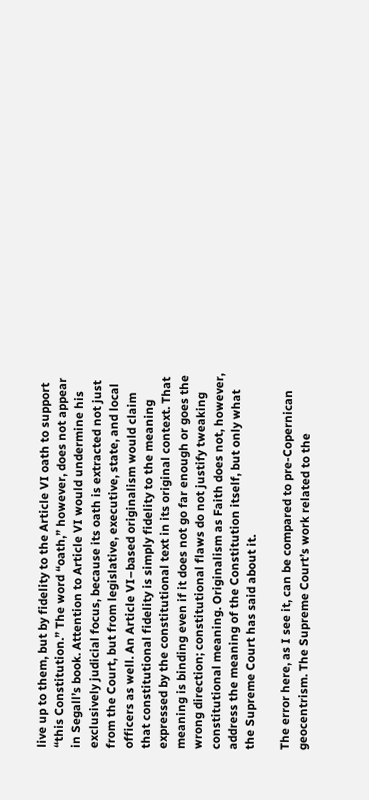live up to them, but by fidelity to the Article VI oath to support “this Constitution.” The word “oath,” however, does not appear in Segall’s book. Attention to Article VI would undermine his exclusively judicial focus, because its oath is extracted not just from the Court, but from legislative, executive, state, and local officers as well. An Article VI–based originalism would claim that constitutional fidelity is simply fidelity to the meaning expressed by the constitutional text in its original context. That meaning is binding even if it does not go far enough or goes the wrong direction; constitutional flaws do not justify tweaking constitutional meaning. Originalism as Faith does not, however, address the meaning of the Constitution itself, but only what the Supreme Court has said about it.

The error here, as I see it, can be compared to pre-Copernican geocentrism. The Supreme Court’s work related to the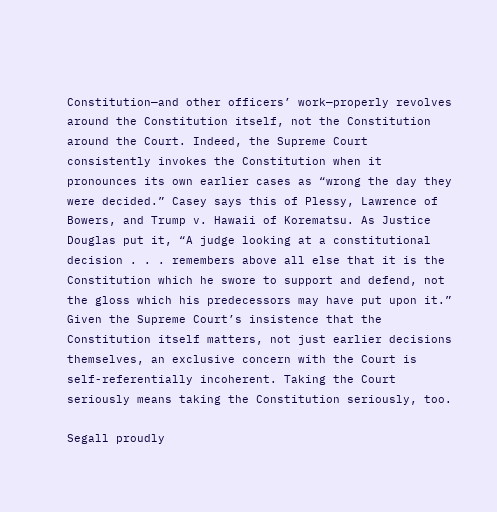Constitution—and other officers’ work—properly revolves around the Constitution itself, not the Constitution around the Court. Indeed, the Supreme Court consistently invokes the Constitution when it pronounces its own earlier cases as “wrong the day they were decided.” Casey says this of Plessy, Lawrence of Bowers, and Trump v. Hawaii of Korematsu. As Justice Douglas put it, “A judge looking at a constitutional decision . . . remembers above all else that it is the Constitution which he swore to support and defend, not the gloss which his predecessors may have put upon it.” Given the Supreme Court’s insistence that the Constitution itself matters, not just earlier decisions themselves, an exclusive concern with the Court is self-referentially incoherent. Taking the Court seriously means taking the Constitution seriously, too.

Segall proudly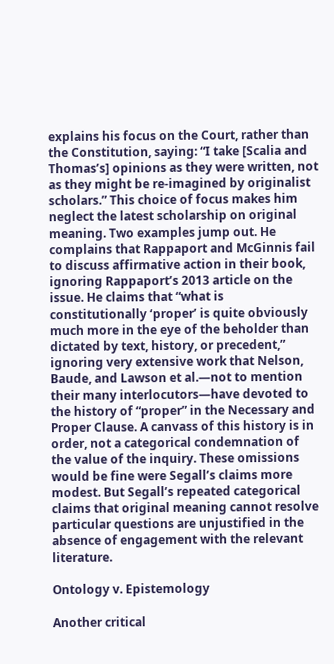explains his focus on the Court, rather than the Constitution, saying: “I take [Scalia and Thomas’s] opinions as they were written, not as they might be re-imagined by originalist scholars.” This choice of focus makes him neglect the latest scholarship on original meaning. Two examples jump out. He complains that Rappaport and McGinnis fail to discuss affirmative action in their book, ignoring Rappaport’s 2013 article on the issue. He claims that “what is constitutionally ‘proper’ is quite obviously much more in the eye of the beholder than dictated by text, history, or precedent,” ignoring very extensive work that Nelson, Baude, and Lawson et al.—not to mention their many interlocutors—have devoted to the history of “proper” in the Necessary and Proper Clause. A canvass of this history is in order, not a categorical condemnation of the value of the inquiry. These omissions would be fine were Segall’s claims more modest. But Segall’s repeated categorical claims that original meaning cannot resolve particular questions are unjustified in the absence of engagement with the relevant literature.

Ontology v. Epistemology

Another critical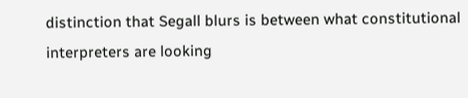distinction that Segall blurs is between what constitutional interpreters are looking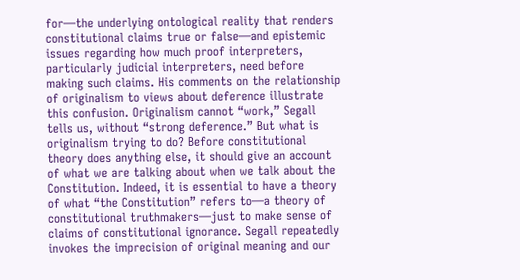for—the underlying ontological reality that renders constitutional claims true or false—and epistemic issues regarding how much proof interpreters, particularly judicial interpreters, need before making such claims. His comments on the relationship of originalism to views about deference illustrate this confusion. Originalism cannot “work,” Segall tells us, without “strong deference.” But what is originalism trying to do? Before constitutional theory does anything else, it should give an account of what we are talking about when we talk about the Constitution. Indeed, it is essential to have a theory of what “the Constitution” refers to—a theory of constitutional truthmakers—just to make sense of claims of constitutional ignorance. Segall repeatedly invokes the imprecision of original meaning and our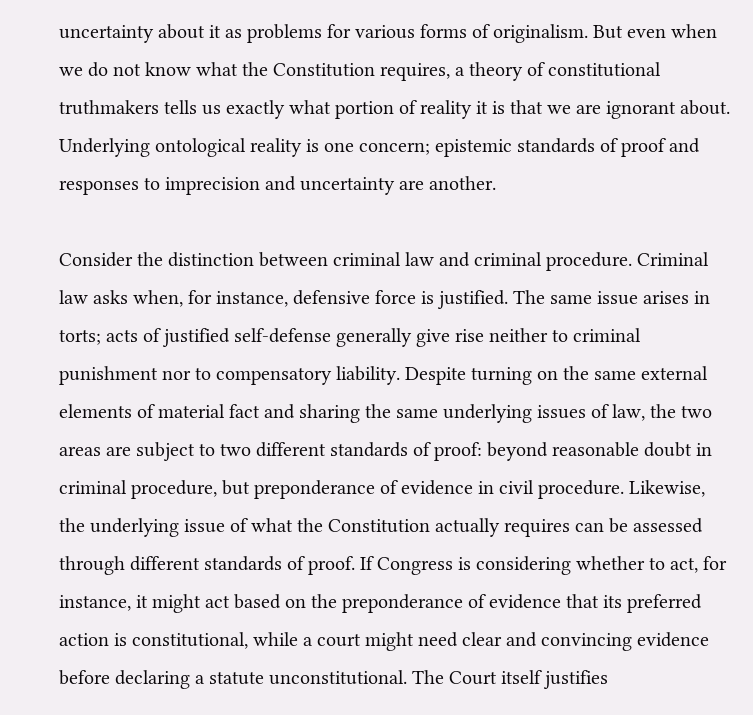uncertainty about it as problems for various forms of originalism. But even when we do not know what the Constitution requires, a theory of constitutional truthmakers tells us exactly what portion of reality it is that we are ignorant about. Underlying ontological reality is one concern; epistemic standards of proof and responses to imprecision and uncertainty are another.

Consider the distinction between criminal law and criminal procedure. Criminal law asks when, for instance, defensive force is justified. The same issue arises in torts; acts of justified self-defense generally give rise neither to criminal punishment nor to compensatory liability. Despite turning on the same external elements of material fact and sharing the same underlying issues of law, the two areas are subject to two different standards of proof: beyond reasonable doubt in criminal procedure, but preponderance of evidence in civil procedure. Likewise, the underlying issue of what the Constitution actually requires can be assessed through different standards of proof. If Congress is considering whether to act, for instance, it might act based on the preponderance of evidence that its preferred action is constitutional, while a court might need clear and convincing evidence before declaring a statute unconstitutional. The Court itself justifies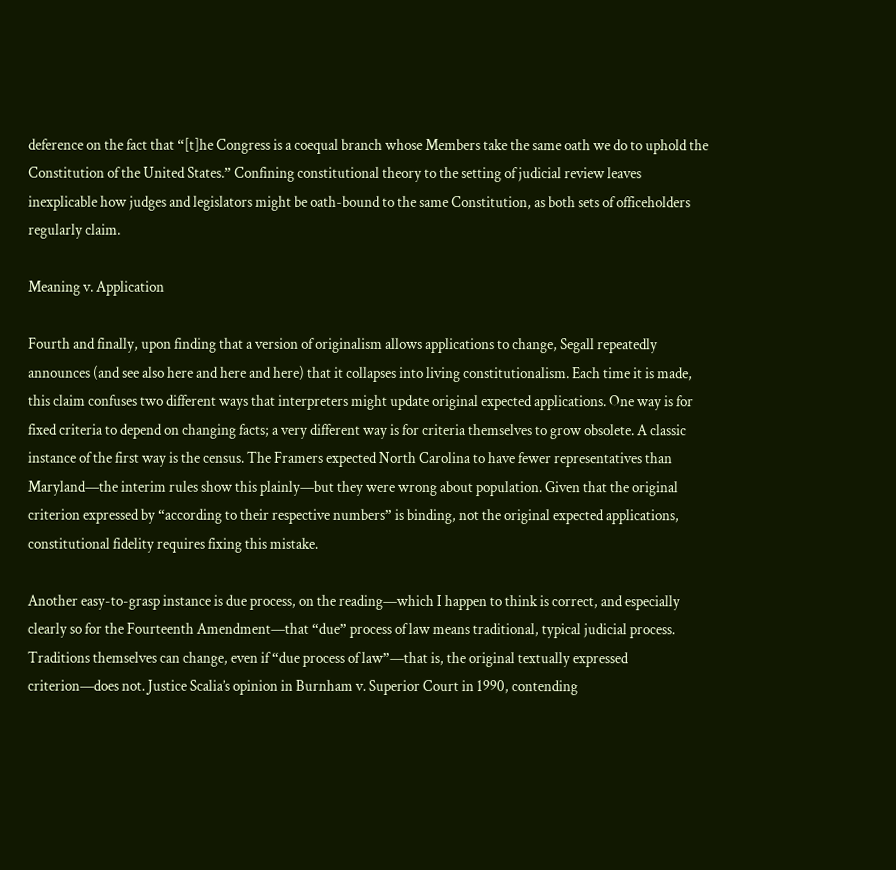deference on the fact that “[t]he Congress is a coequal branch whose Members take the same oath we do to uphold the Constitution of the United States.” Confining constitutional theory to the setting of judicial review leaves inexplicable how judges and legislators might be oath-bound to the same Constitution, as both sets of officeholders regularly claim.

Meaning v. Application

Fourth and finally, upon finding that a version of originalism allows applications to change, Segall repeatedly announces (and see also here and here and here) that it collapses into living constitutionalism. Each time it is made, this claim confuses two different ways that interpreters might update original expected applications. One way is for fixed criteria to depend on changing facts; a very different way is for criteria themselves to grow obsolete. A classic instance of the first way is the census. The Framers expected North Carolina to have fewer representatives than Maryland—the interim rules show this plainly—but they were wrong about population. Given that the original criterion expressed by “according to their respective numbers” is binding, not the original expected applications, constitutional fidelity requires fixing this mistake.

Another easy-to-grasp instance is due process, on the reading—which I happen to think is correct, and especially clearly so for the Fourteenth Amendment—that “due” process of law means traditional, typical judicial process. Traditions themselves can change, even if “due process of law”—that is, the original textually expressed criterion—does not. Justice Scalia’s opinion in Burnham v. Superior Court in 1990, contending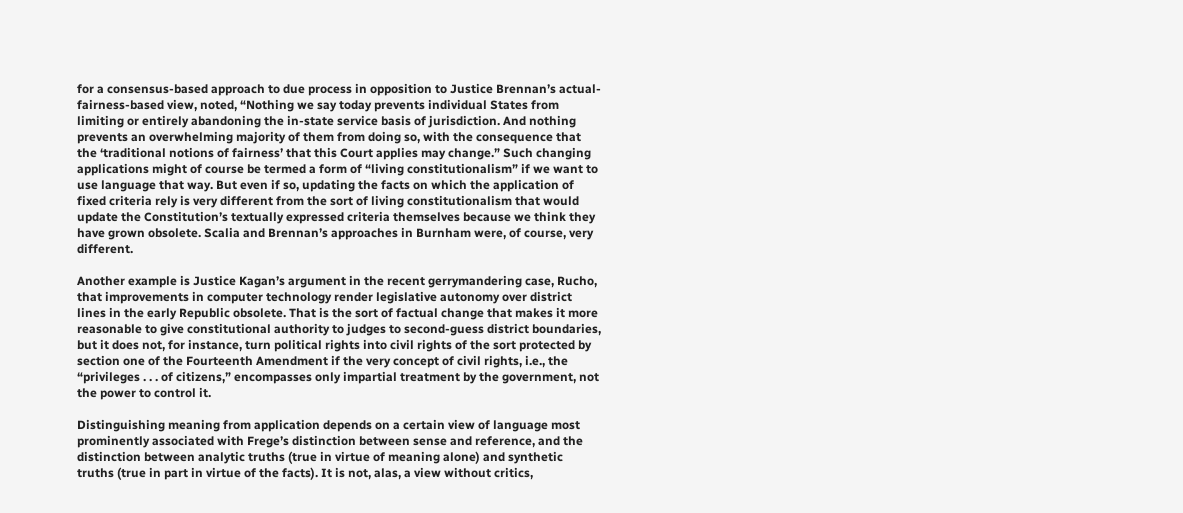for a consensus-based approach to due process in opposition to Justice Brennan’s actual-fairness-based view, noted, “Nothing we say today prevents individual States from limiting or entirely abandoning the in-state service basis of jurisdiction. And nothing prevents an overwhelming majority of them from doing so, with the consequence that the ‘traditional notions of fairness’ that this Court applies may change.” Such changing applications might of course be termed a form of “living constitutionalism” if we want to use language that way. But even if so, updating the facts on which the application of fixed criteria rely is very different from the sort of living constitutionalism that would update the Constitution’s textually expressed criteria themselves because we think they have grown obsolete. Scalia and Brennan’s approaches in Burnham were, of course, very different.

Another example is Justice Kagan’s argument in the recent gerrymandering case, Rucho, that improvements in computer technology render legislative autonomy over district lines in the early Republic obsolete. That is the sort of factual change that makes it more reasonable to give constitutional authority to judges to second-guess district boundaries, but it does not, for instance, turn political rights into civil rights of the sort protected by section one of the Fourteenth Amendment if the very concept of civil rights, i.e., the “privileges . . . of citizens,” encompasses only impartial treatment by the government, not the power to control it.

Distinguishing meaning from application depends on a certain view of language most prominently associated with Frege’s distinction between sense and reference, and the distinction between analytic truths (true in virtue of meaning alone) and synthetic truths (true in part in virtue of the facts). It is not, alas, a view without critics,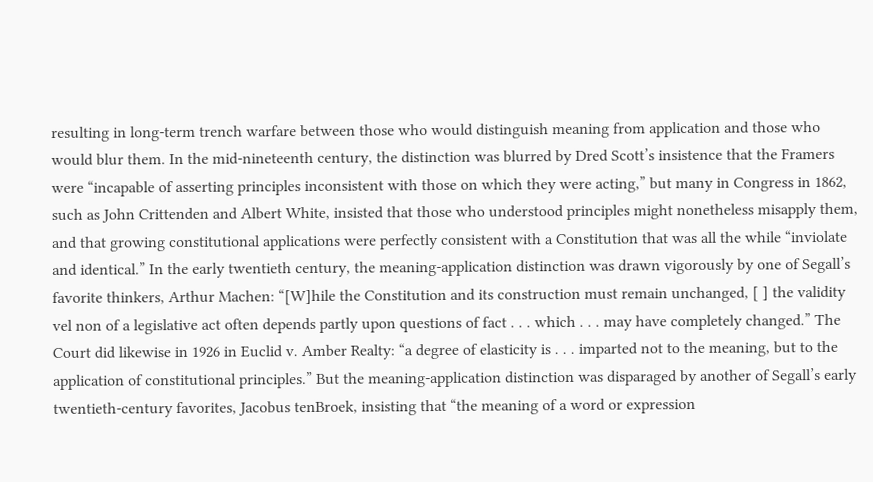resulting in long-term trench warfare between those who would distinguish meaning from application and those who would blur them. In the mid-nineteenth century, the distinction was blurred by Dred Scott’s insistence that the Framers were “incapable of asserting principles inconsistent with those on which they were acting,” but many in Congress in 1862, such as John Crittenden and Albert White, insisted that those who understood principles might nonetheless misapply them, and that growing constitutional applications were perfectly consistent with a Constitution that was all the while “inviolate and identical.” In the early twentieth century, the meaning-application distinction was drawn vigorously by one of Segall’s favorite thinkers, Arthur Machen: “[W]hile the Constitution and its construction must remain unchanged, [ ] the validity vel non of a legislative act often depends partly upon questions of fact . . . which . . . may have completely changed.” The Court did likewise in 1926 in Euclid v. Amber Realty: “a degree of elasticity is . . . imparted not to the meaning, but to the application of constitutional principles.” But the meaning-application distinction was disparaged by another of Segall’s early twentieth-century favorites, Jacobus tenBroek, insisting that “the meaning of a word or expression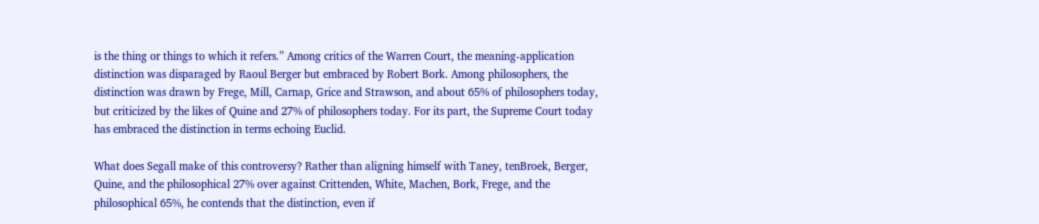is the thing or things to which it refers.” Among critics of the Warren Court, the meaning-application distinction was disparaged by Raoul Berger but embraced by Robert Bork. Among philosophers, the distinction was drawn by Frege, Mill, Carnap, Grice and Strawson, and about 65% of philosophers today, but criticized by the likes of Quine and 27% of philosophers today. For its part, the Supreme Court today has embraced the distinction in terms echoing Euclid.

What does Segall make of this controversy? Rather than aligning himself with Taney, tenBroek, Berger, Quine, and the philosophical 27% over against Crittenden, White, Machen, Bork, Frege, and the philosophical 65%, he contends that the distinction, even if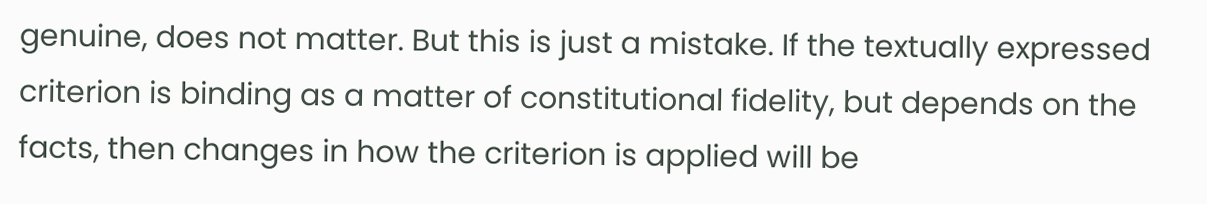genuine, does not matter. But this is just a mistake. If the textually expressed criterion is binding as a matter of constitutional fidelity, but depends on the facts, then changes in how the criterion is applied will be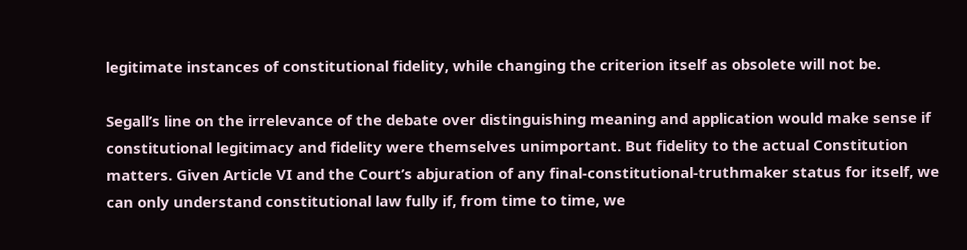legitimate instances of constitutional fidelity, while changing the criterion itself as obsolete will not be.

Segall’s line on the irrelevance of the debate over distinguishing meaning and application would make sense if constitutional legitimacy and fidelity were themselves unimportant. But fidelity to the actual Constitution matters. Given Article VI and the Court’s abjuration of any final-constitutional-truthmaker status for itself, we can only understand constitutional law fully if, from time to time, we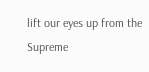lift our eyes up from the Supreme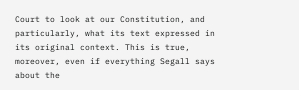Court to look at our Constitution, and particularly, what its text expressed in its original context. This is true, moreover, even if everything Segall says about the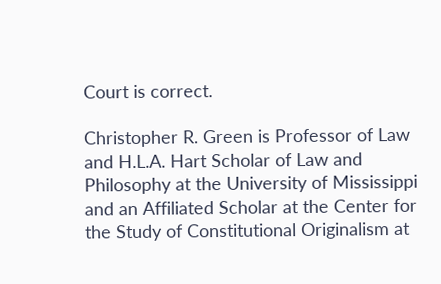Court is correct.

Christopher R. Green is Professor of Law and H.L.A. Hart Scholar of Law and Philosophy at the University of Mississippi and an Affiliated Scholar at the Center for the Study of Constitutional Originalism at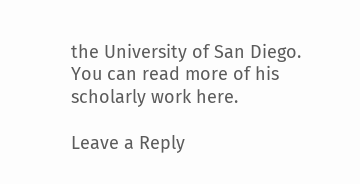the University of San Diego. You can read more of his scholarly work here.

Leave a Reply